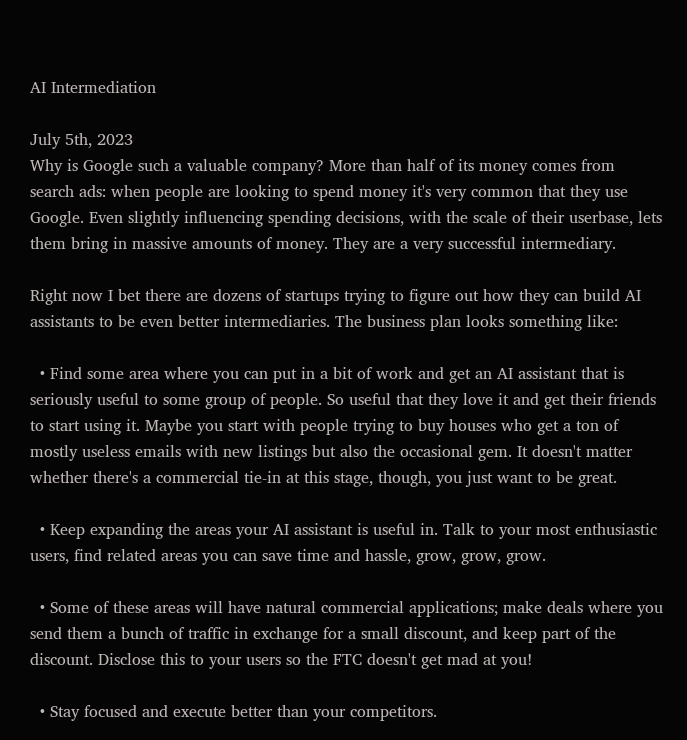AI Intermediation

July 5th, 2023
Why is Google such a valuable company? More than half of its money comes from search ads: when people are looking to spend money it's very common that they use Google. Even slightly influencing spending decisions, with the scale of their userbase, lets them bring in massive amounts of money. They are a very successful intermediary.

Right now I bet there are dozens of startups trying to figure out how they can build AI assistants to be even better intermediaries. The business plan looks something like:

  • Find some area where you can put in a bit of work and get an AI assistant that is seriously useful to some group of people. So useful that they love it and get their friends to start using it. Maybe you start with people trying to buy houses who get a ton of mostly useless emails with new listings but also the occasional gem. It doesn't matter whether there's a commercial tie-in at this stage, though, you just want to be great.

  • Keep expanding the areas your AI assistant is useful in. Talk to your most enthusiastic users, find related areas you can save time and hassle, grow, grow, grow.

  • Some of these areas will have natural commercial applications; make deals where you send them a bunch of traffic in exchange for a small discount, and keep part of the discount. Disclose this to your users so the FTC doesn't get mad at you!

  • Stay focused and execute better than your competitors.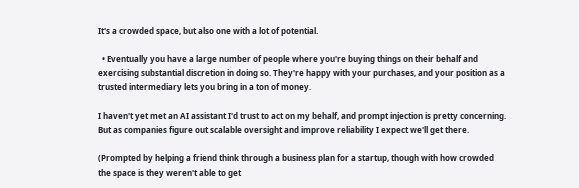It's a crowded space, but also one with a lot of potential.

  • Eventually you have a large number of people where you're buying things on their behalf and exercising substantial discretion in doing so. They're happy with your purchases, and your position as a trusted intermediary lets you bring in a ton of money.

I haven't yet met an AI assistant I'd trust to act on my behalf, and prompt injection is pretty concerning. But as companies figure out scalable oversight and improve reliability I expect we'll get there.

(Prompted by helping a friend think through a business plan for a startup, though with how crowded the space is they weren't able to get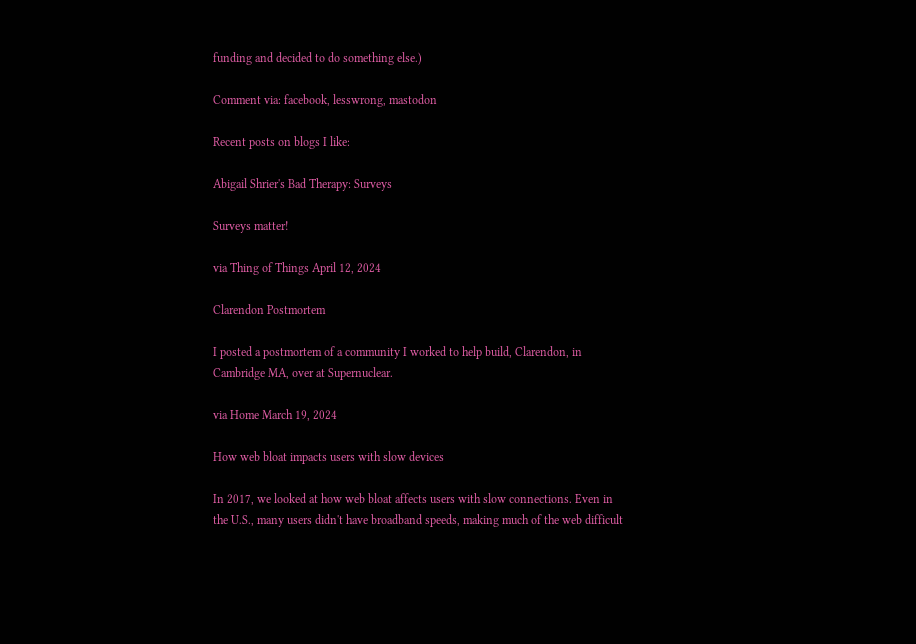funding and decided to do something else.)

Comment via: facebook, lesswrong, mastodon

Recent posts on blogs I like:

Abigail Shrier's Bad Therapy: Surveys

Surveys matter!

via Thing of Things April 12, 2024

Clarendon Postmortem

I posted a postmortem of a community I worked to help build, Clarendon, in Cambridge MA, over at Supernuclear.

via Home March 19, 2024

How web bloat impacts users with slow devices

In 2017, we looked at how web bloat affects users with slow connections. Even in the U.S., many users didn't have broadband speeds, making much of the web difficult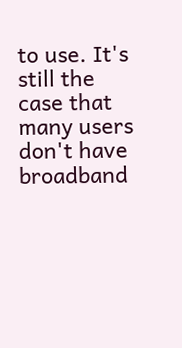to use. It's still the case that many users don't have broadband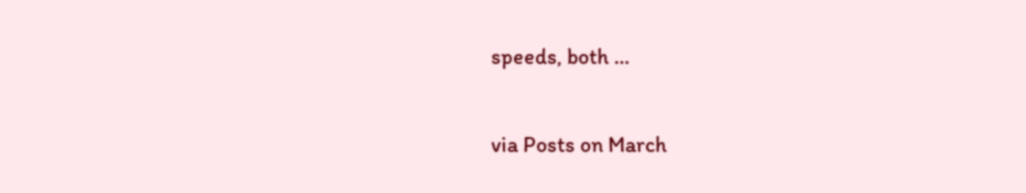speeds, both …

via Posts on March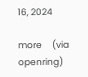16, 2024

more     (via openring)